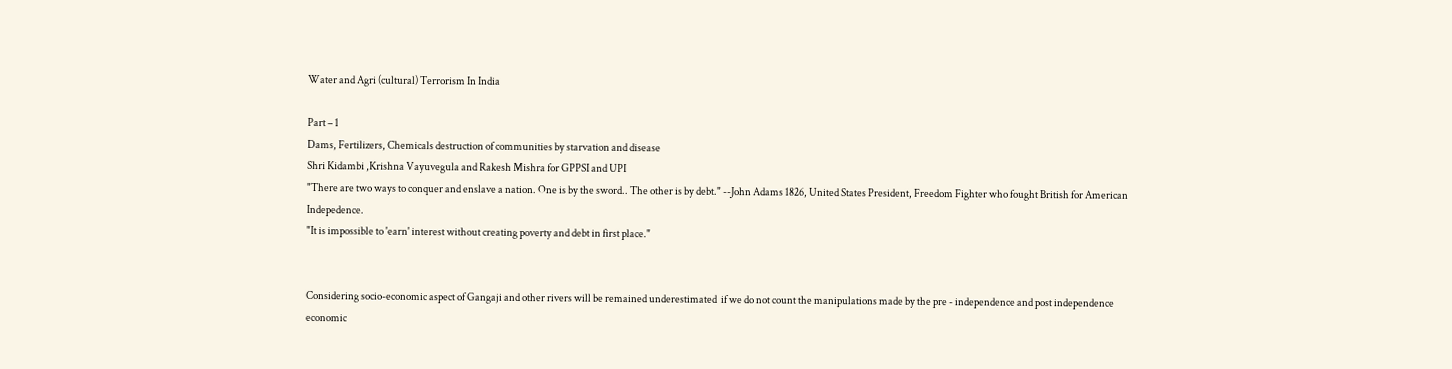Water and Agri (cultural) Terrorism In India

Part – 1
Dams, Fertilizers, Chemicals destruction of communities by starvation and disease
Shri Kidambi ,Krishna Vayuvegula and Rakesh Mishra for GPPSI and UPI
"There are two ways to conquer and enslave a nation. One is by the sword.. The other is by debt." --John Adams 1826, United States President, Freedom Fighter who fought British for American Indepedence.
"It is impossible to 'earn' interest without creating poverty and debt in first place."


Considering socio-economic aspect of Gangaji and other rivers will be remained underestimated  if we do not count the manipulations made by the pre - independence and post independence economic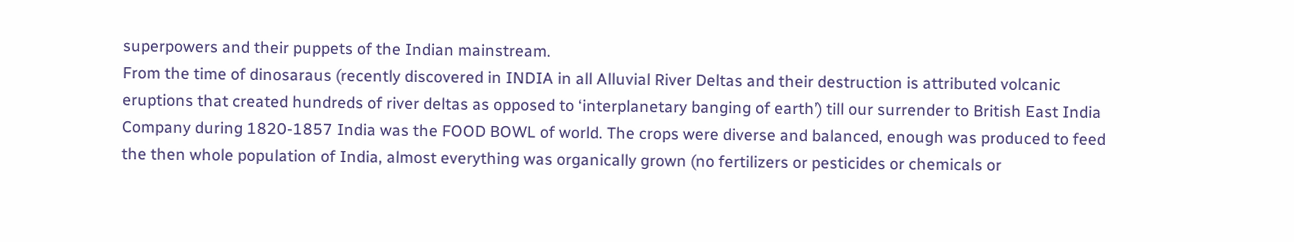superpowers and their puppets of the Indian mainstream.
From the time of dinosaraus (recently discovered in INDIA in all Alluvial River Deltas and their destruction is attributed volcanic eruptions that created hundreds of river deltas as opposed to ‘interplanetary banging of earth’) till our surrender to British East India Company during 1820-1857 India was the FOOD BOWL of world. The crops were diverse and balanced, enough was produced to feed the then whole population of India, almost everything was organically grown (no fertilizers or pesticides or chemicals or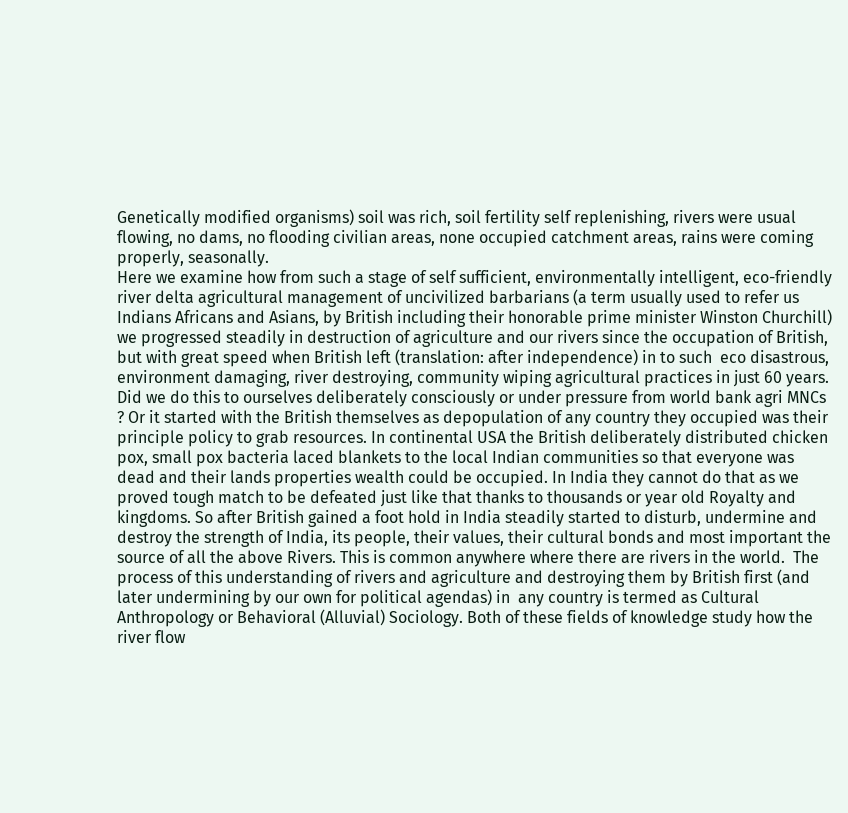Genetically modified organisms) soil was rich, soil fertility self replenishing, rivers were usual flowing, no dams, no flooding civilian areas, none occupied catchment areas, rains were coming properly, seasonally.
Here we examine how from such a stage of self sufficient, environmentally intelligent, eco-friendly river delta agricultural management of uncivilized barbarians (a term usually used to refer us Indians Africans and Asians, by British including their honorable prime minister Winston Churchill) we progressed steadily in destruction of agriculture and our rivers since the occupation of British, but with great speed when British left (translation: after independence) in to such  eco disastrous, environment damaging, river destroying, community wiping agricultural practices in just 60 years. Did we do this to ourselves deliberately consciously or under pressure from world bank agri MNCs ? Or it started with the British themselves as depopulation of any country they occupied was their principle policy to grab resources. In continental USA the British deliberately distributed chicken pox, small pox bacteria laced blankets to the local Indian communities so that everyone was dead and their lands properties wealth could be occupied. In India they cannot do that as we proved tough match to be defeated just like that thanks to thousands or year old Royalty and kingdoms. So after British gained a foot hold in India steadily started to disturb, undermine and destroy the strength of India, its people, their values, their cultural bonds and most important the source of all the above Rivers. This is common anywhere where there are rivers in the world.  The process of this understanding of rivers and agriculture and destroying them by British first (and later undermining by our own for political agendas) in  any country is termed as Cultural Anthropology or Behavioral (Alluvial) Sociology. Both of these fields of knowledge study how the river flow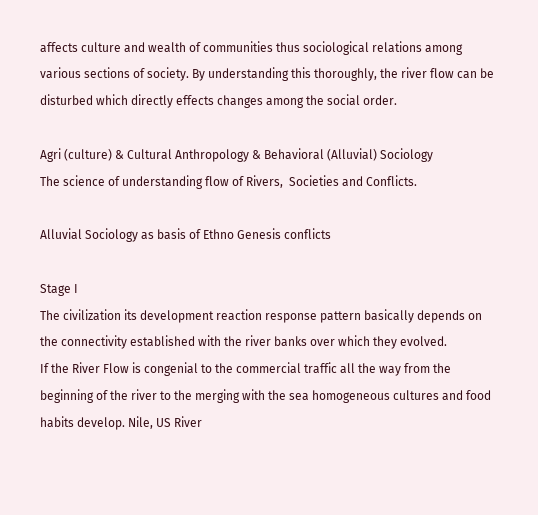affects culture and wealth of communities thus sociological relations among various sections of society. By understanding this thoroughly, the river flow can be disturbed which directly effects changes among the social order.

Agri (culture) & Cultural Anthropology & Behavioral (Alluvial) Sociology
The science of understanding flow of Rivers,  Societies and Conflicts.

Alluvial Sociology as basis of Ethno Genesis conflicts

Stage I
The civilization its development reaction response pattern basically depends on the connectivity established with the river banks over which they evolved.
If the River Flow is congenial to the commercial traffic all the way from the beginning of the river to the merging with the sea homogeneous cultures and food habits develop. Nile, US River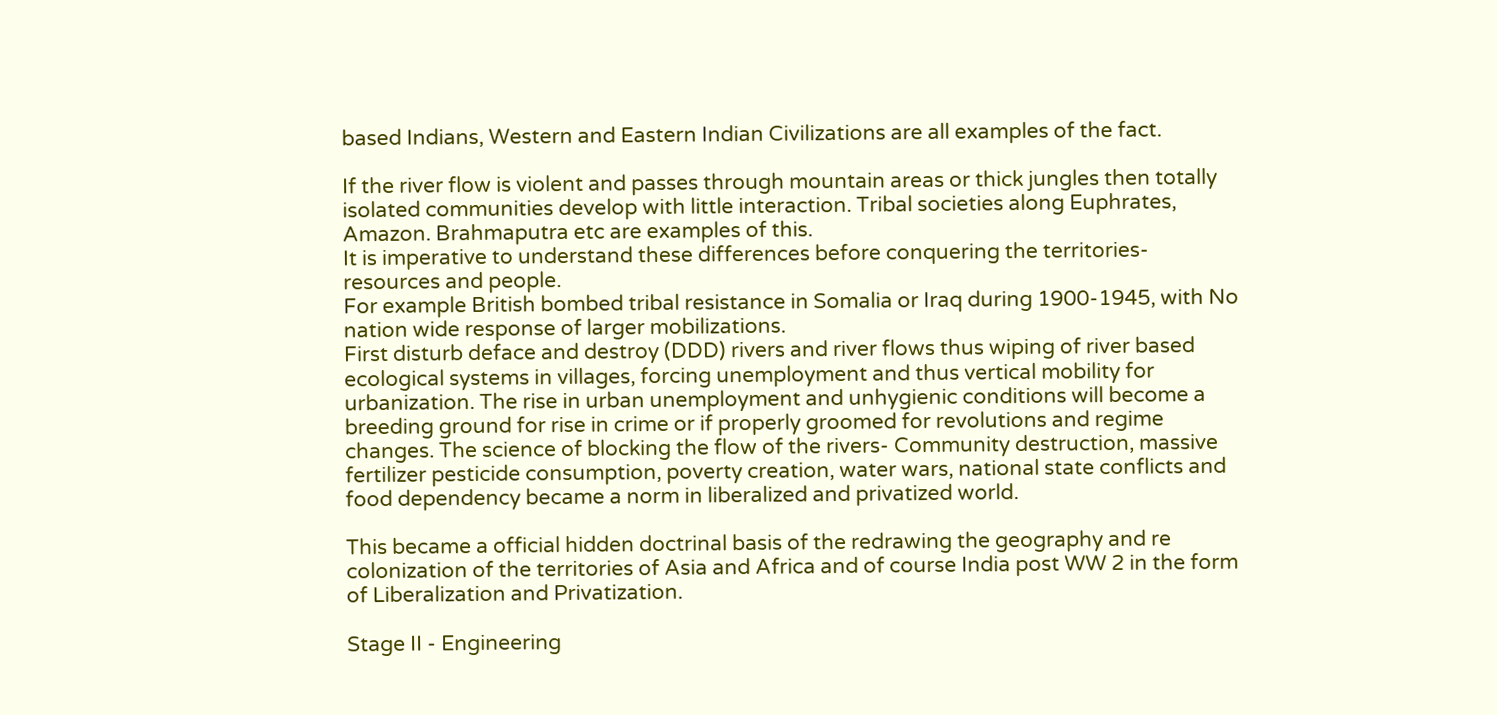based Indians, Western and Eastern Indian Civilizations are all examples of the fact.

If the river flow is violent and passes through mountain areas or thick jungles then totally isolated communities develop with little interaction. Tribal societies along Euphrates, Amazon. Brahmaputra etc are examples of this.
It is imperative to understand these differences before conquering the territories-resources and people.
For example British bombed tribal resistance in Somalia or Iraq during 1900-1945, with No nation wide response of larger mobilizations.
First disturb deface and destroy (DDD) rivers and river flows thus wiping of river based ecological systems in villages, forcing unemployment and thus vertical mobility for urbanization. The rise in urban unemployment and unhygienic conditions will become a breeding ground for rise in crime or if properly groomed for revolutions and regime changes. The science of blocking the flow of the rivers- Community destruction, massive fertilizer pesticide consumption, poverty creation, water wars, national state conflicts and food dependency became a norm in liberalized and privatized world.

This became a official hidden doctrinal basis of the redrawing the geography and re colonization of the territories of Asia and Africa and of course India post WW 2 in the form of Liberalization and Privatization.

Stage II - Engineering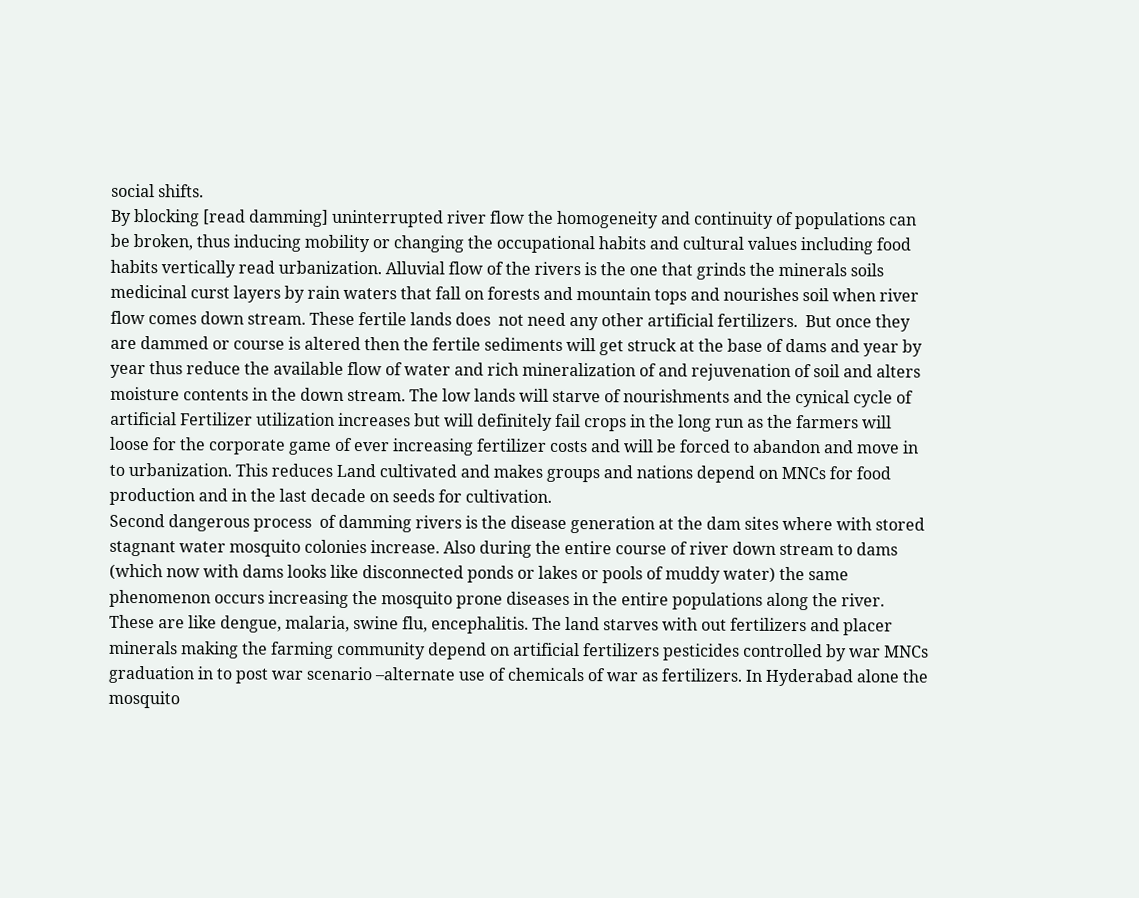social shifts.
By blocking [read damming] uninterrupted river flow the homogeneity and continuity of populations can be broken, thus inducing mobility or changing the occupational habits and cultural values including food habits vertically read urbanization. Alluvial flow of the rivers is the one that grinds the minerals soils medicinal curst layers by rain waters that fall on forests and mountain tops and nourishes soil when river flow comes down stream. These fertile lands does  not need any other artificial fertilizers.  But once they are dammed or course is altered then the fertile sediments will get struck at the base of dams and year by year thus reduce the available flow of water and rich mineralization of and rejuvenation of soil and alters moisture contents in the down stream. The low lands will starve of nourishments and the cynical cycle of artificial Fertilizer utilization increases but will definitely fail crops in the long run as the farmers will loose for the corporate game of ever increasing fertilizer costs and will be forced to abandon and move in to urbanization. This reduces Land cultivated and makes groups and nations depend on MNCs for food production and in the last decade on seeds for cultivation.
Second dangerous process  of damming rivers is the disease generation at the dam sites where with stored stagnant water mosquito colonies increase. Also during the entire course of river down stream to dams (which now with dams looks like disconnected ponds or lakes or pools of muddy water) the same phenomenon occurs increasing the mosquito prone diseases in the entire populations along the river. These are like dengue, malaria, swine flu, encephalitis. The land starves with out fertilizers and placer minerals making the farming community depend on artificial fertilizers pesticides controlled by war MNCs graduation in to post war scenario –alternate use of chemicals of war as fertilizers. In Hyderabad alone the mosquito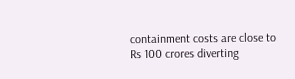containment costs are close to Rs 100 crores diverting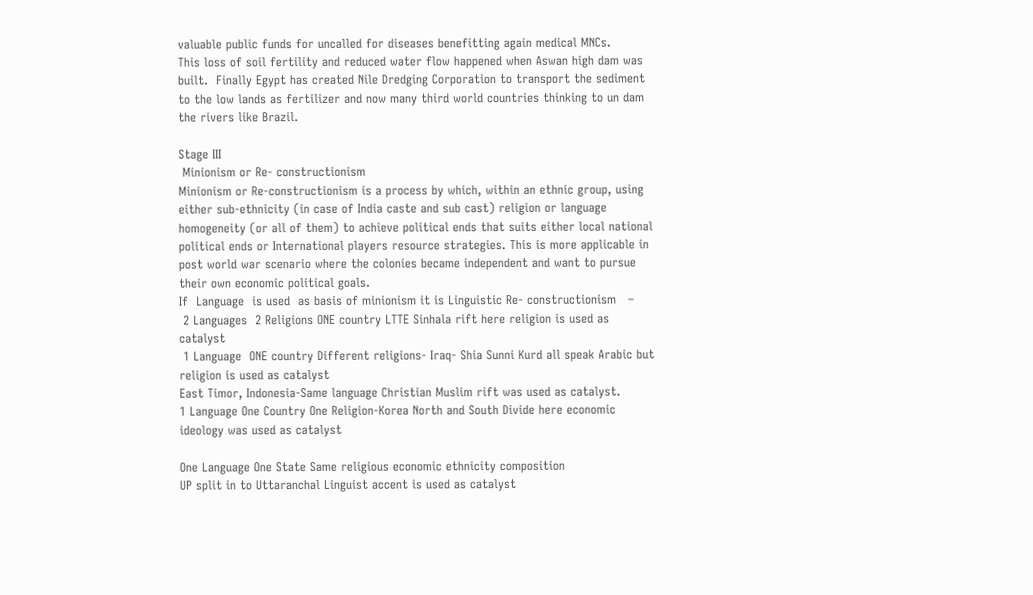valuable public funds for uncalled for diseases benefitting again medical MNCs.
This loss of soil fertility and reduced water flow happened when Aswan high dam was built.  Finally Egypt has created Nile Dredging Corporation to transport the sediment to the low lands as fertilizer and now many third world countries thinking to un dam the rivers like Brazil.

Stage III
 Minionism or Re- constructionism
Minionism or Re-constructionism is a process by which, within an ethnic group, using either sub-ethnicity (in case of India caste and sub cast) religion or language homogeneity (or all of them) to achieve political ends that suits either local national political ends or International players resource strategies. This is more applicable in post world war scenario where the colonies became independent and want to pursue their own economic political goals.
If  Language  is used  as basis of minionism it is Linguistic Re- constructionism   –
 2 Languages  2 Religions ONE country LTTE Sinhala rift here religion is used as catalyst
 1 Language  ONE country Different religions- Iraq- Shia Sunni Kurd all speak Arabic but religion is used as catalyst
East Timor, Indonesia-Same language Christian Muslim rift was used as catalyst.
1 Language One Country One Religion-Korea North and South Divide here economic ideology was used as catalyst

One Language One State Same religious economic ethnicity composition
UP split in to Uttaranchal Linguist accent is used as catalyst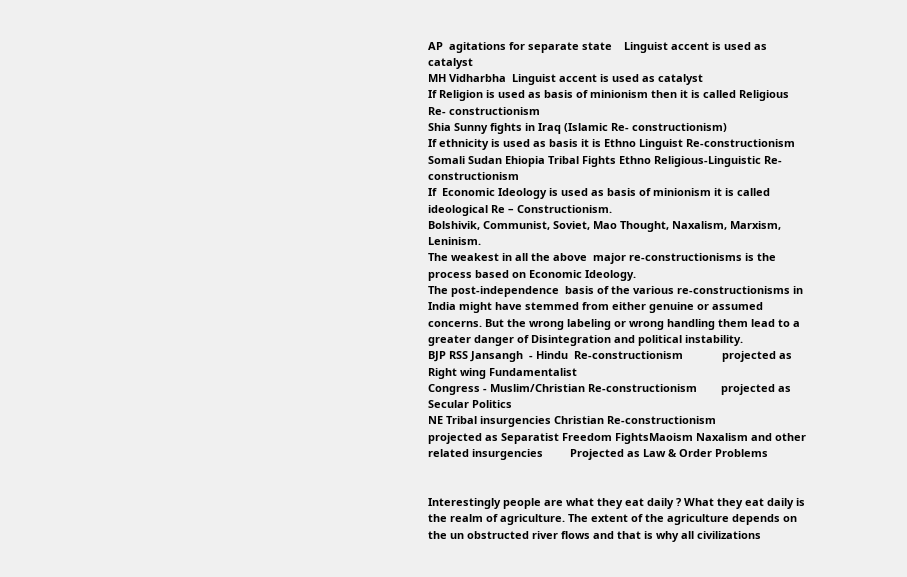AP  agitations for separate state    Linguist accent is used as catalyst
MH Vidharbha  Linguist accent is used as catalyst
If Religion is used as basis of minionism then it is called Religious Re- constructionism
Shia Sunny fights in Iraq (Islamic Re- constructionism)
If ethnicity is used as basis it is Ethno Linguist Re-constructionism
Somali Sudan Ehiopia Tribal Fights Ethno Religious-Linguistic Re- constructionism
If  Economic Ideology is used as basis of minionism it is called ideological Re – Constructionism.
Bolshivik, Communist, Soviet, Mao Thought, Naxalism, Marxism, Leninism.
The weakest in all the above  major re-constructionisms is the process based on Economic Ideology.
The post-independence  basis of the various re-constructionisms in India might have stemmed from either genuine or assumed concerns. But the wrong labeling or wrong handling them lead to a greater danger of Disintegration and political instability.
BJP RSS Jansangh  - Hindu  Re-constructionism             projected as Right wing Fundamentalist
Congress - Muslim/Christian Re-constructionism        projected as Secular Politics
NE Tribal insurgencies Christian Re-constructionism              projected as Separatist Freedom FightsMaoism Naxalism and other related insurgencies         Projected as Law & Order Problems


Interestingly people are what they eat daily ? What they eat daily is the realm of agriculture. The extent of the agriculture depends on the un obstructed river flows and that is why all civilizations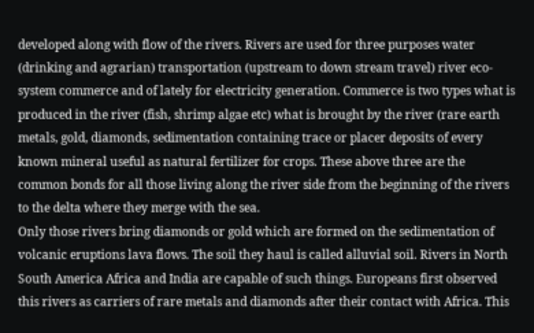developed along with flow of the rivers. Rivers are used for three purposes water (drinking and agrarian) transportation (upstream to down stream travel) river eco-system commerce and of lately for electricity generation. Commerce is two types what is produced in the river (fish, shrimp algae etc) what is brought by the river (rare earth metals, gold, diamonds, sedimentation containing trace or placer deposits of every known mineral useful as natural fertilizer for crops. These above three are the common bonds for all those living along the river side from the beginning of the rivers to the delta where they merge with the sea.
Only those rivers bring diamonds or gold which are formed on the sedimentation of volcanic eruptions lava flows. The soil they haul is called alluvial soil. Rivers in North South America Africa and India are capable of such things. Europeans first observed this rivers as carriers of rare metals and diamonds after their contact with Africa. This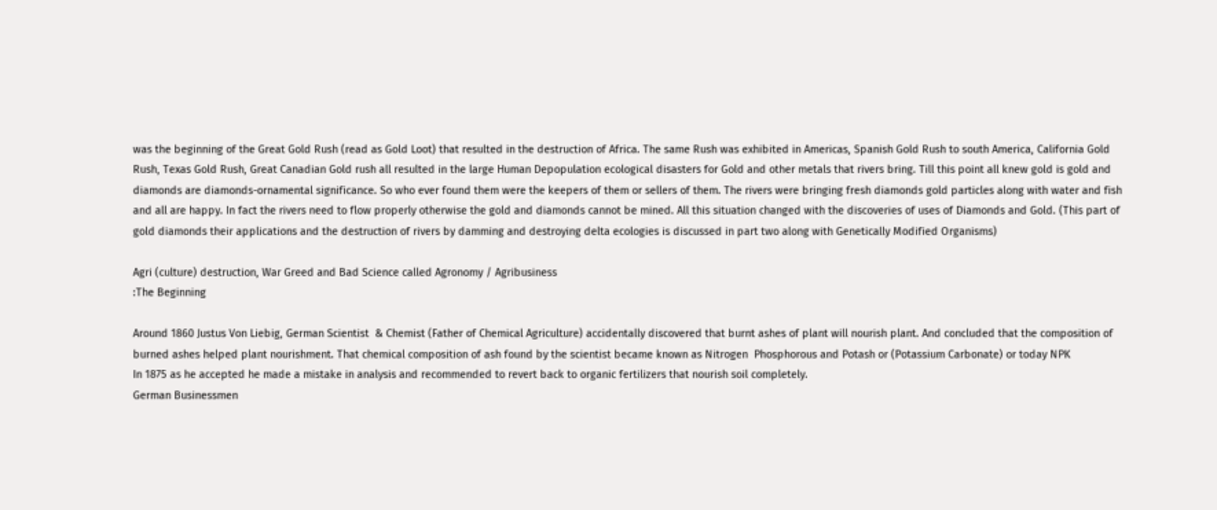was the beginning of the Great Gold Rush (read as Gold Loot) that resulted in the destruction of Africa. The same Rush was exhibited in Americas, Spanish Gold Rush to south America, California Gold Rush, Texas Gold Rush, Great Canadian Gold rush all resulted in the large Human Depopulation ecological disasters for Gold and other metals that rivers bring. Till this point all knew gold is gold and diamonds are diamonds-ornamental significance. So who ever found them were the keepers of them or sellers of them. The rivers were bringing fresh diamonds gold particles along with water and fish and all are happy. In fact the rivers need to flow properly otherwise the gold and diamonds cannot be mined. All this situation changed with the discoveries of uses of Diamonds and Gold. (This part of gold diamonds their applications and the destruction of rivers by damming and destroying delta ecologies is discussed in part two along with Genetically Modified Organisms)

Agri (culture) destruction, War Greed and Bad Science called Agronomy / Agribusiness
:The Beginning

Around 1860 Justus Von Liebig, German Scientist  & Chemist (Father of Chemical Agriculture) accidentally discovered that burnt ashes of plant will nourish plant. And concluded that the composition of burned ashes helped plant nourishment. That chemical composition of ash found by the scientist became known as Nitrogen  Phosphorous and Potash or (Potassium Carbonate) or today NPK
In 1875 as he accepted he made a mistake in analysis and recommended to revert back to organic fertilizers that nourish soil completely.
German Businessmen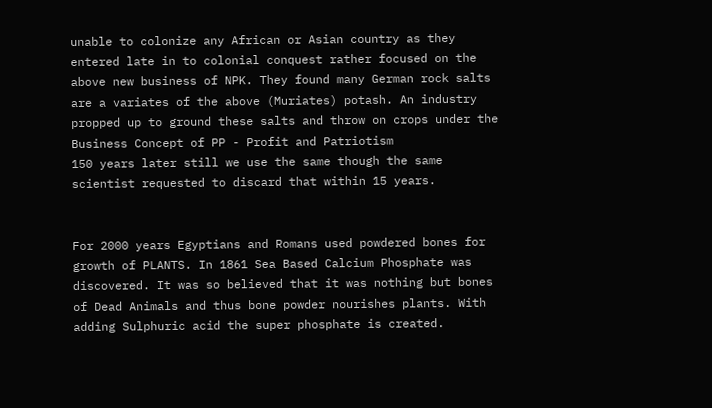unable to colonize any African or Asian country as they entered late in to colonial conquest rather focused on the above new business of NPK. They found many German rock salts are a variates of the above (Muriates) potash. An industry propped up to ground these salts and throw on crops under the Business Concept of PP - Profit and Patriotism
150 years later still we use the same though the same scientist requested to discard that within 15 years.


For 2000 years Egyptians and Romans used powdered bones for growth of PLANTS. In 1861 Sea Based Calcium Phosphate was discovered. It was so believed that it was nothing but bones of Dead Animals and thus bone powder nourishes plants. With adding Sulphuric acid the super phosphate is created.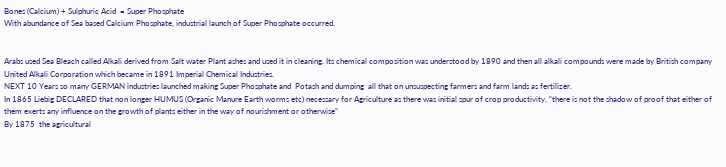Bones (Calcium) + Sulphuric Acid  = Super Phosphate
With abundance of Sea based Calcium Phosphate, industrial launch of Super Phosphate occurred.


Arabs used Sea Bleach called Alkali derived from Salt water Plant ashes and used it in cleaning. Its chemical composition was understood by 1890 and then all alkali compounds were made by British company United Alkali Corporation which became in 1891 Imperial Chemical Industries.
NEXT 10 Years so many GERMAN industries launched making Super Phosphate and  Potash and dumping  all that on unsuspecting farmers and farm lands as fertilizer.
In 1865 Liebig DECLARED that non longer HUMUS (Organic Manure Earth worms etc) necessary for Agriculture as there was initial spur of crop productivity. “there is not the shadow of proof that either of them exerts any influence on the growth of plants either in the way of nourishment or otherwise”
By 1875  the agricultural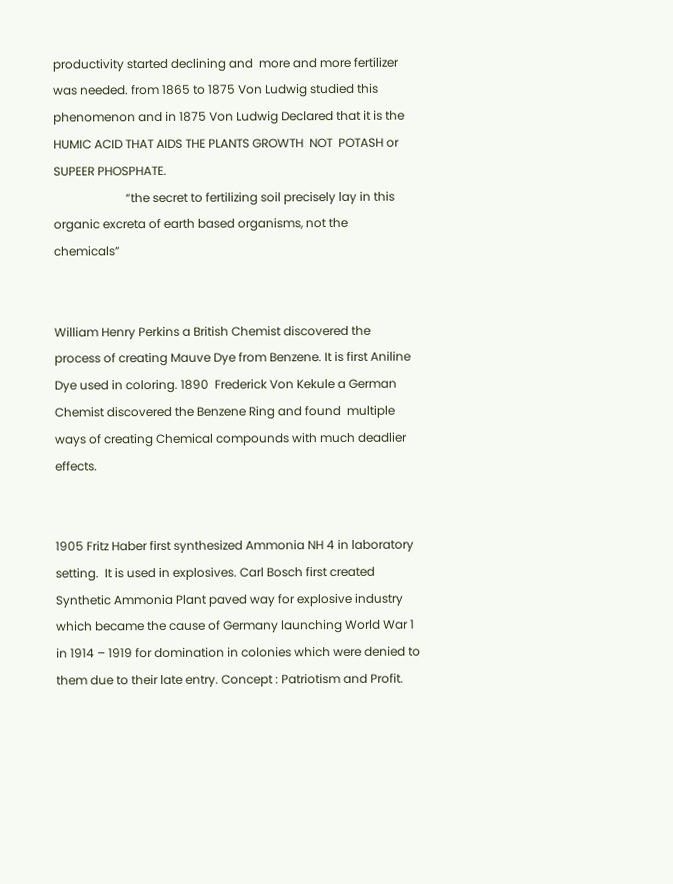productivity started declining and  more and more fertilizer was needed. from 1865 to 1875 Von Ludwig studied this phenomenon and in 1875 Von Ludwig Declared that it is the HUMIC ACID THAT AIDS THE PLANTS GROWTH  NOT  POTASH or  SUPEER PHOSPHATE.
                        “the secret to fertilizing soil precisely lay in this organic excreta of earth based organisms, not the  chemicals”


William Henry Perkins a British Chemist discovered the process of creating Mauve Dye from Benzene. It is first Aniline Dye used in coloring. 1890  Frederick Von Kekule a German Chemist discovered the Benzene Ring and found  multiple ways of creating Chemical compounds with much deadlier effects.


1905 Fritz Haber first synthesized Ammonia NH 4 in laboratory setting.  It is used in explosives. Carl Bosch first created Synthetic Ammonia Plant paved way for explosive industry which became the cause of Germany launching World War 1 in 1914 – 1919 for domination in colonies which were denied to them due to their late entry. Concept : Patriotism and Profit.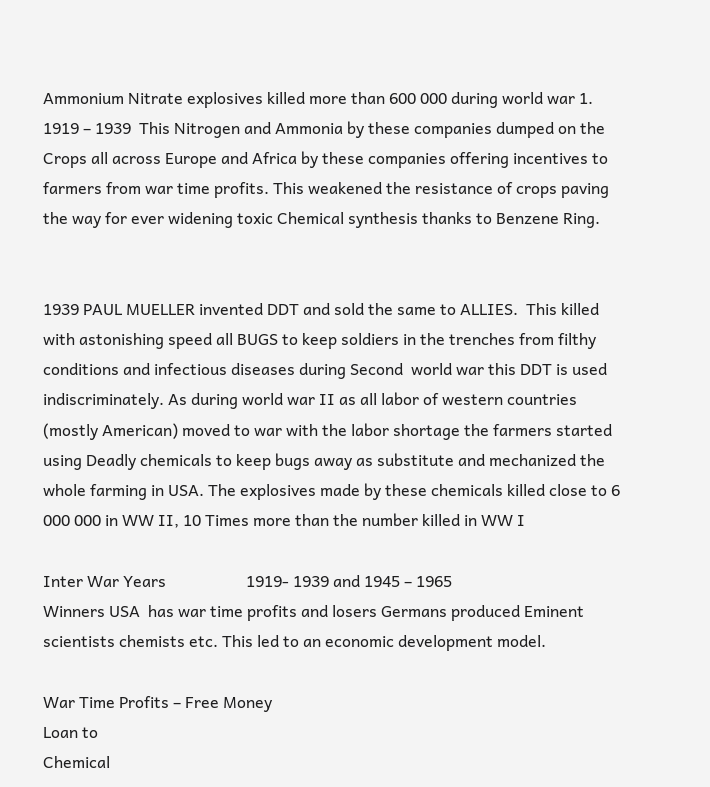Ammonium Nitrate explosives killed more than 600 000 during world war 1.
1919 – 1939  This Nitrogen and Ammonia by these companies dumped on the Crops all across Europe and Africa by these companies offering incentives to farmers from war time profits. This weakened the resistance of crops paving the way for ever widening toxic Chemical synthesis thanks to Benzene Ring.


1939 PAUL MUELLER invented DDT and sold the same to ALLIES.  This killed with astonishing speed all BUGS to keep soldiers in the trenches from filthy conditions and infectious diseases during Second  world war this DDT is used indiscriminately. As during world war II as all labor of western countries (mostly American) moved to war with the labor shortage the farmers started using Deadly chemicals to keep bugs away as substitute and mechanized the whole farming in USA. The explosives made by these chemicals killed close to 6 000 000 in WW II, 10 Times more than the number killed in WW I

Inter War Years                    1919- 1939 and 1945 – 1965
Winners USA  has war time profits and losers Germans produced Eminent scientists chemists etc. This led to an economic development model.

War Time Profits – Free Money
Loan to
Chemical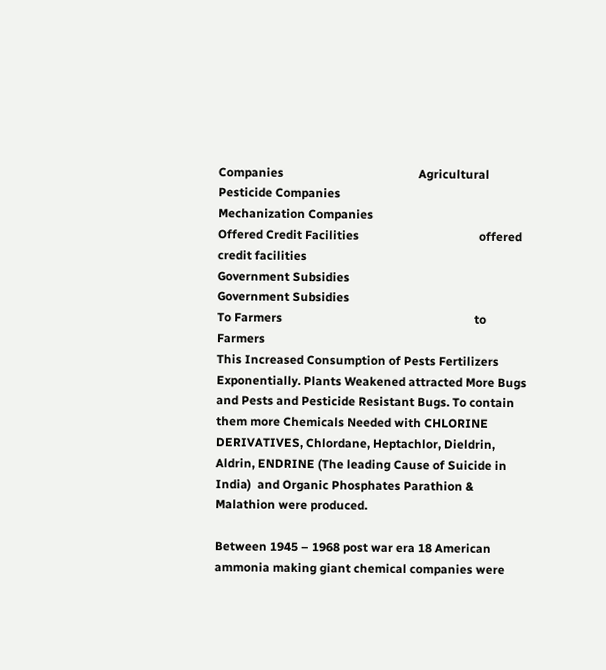Companies                                             Agricultural
Pesticide Companies                                              Mechanization Companies
Offered Credit Facilities                                        offered credit facilities
Government Subsidies                                          Government Subsidies
To Farmers                                                                to Farmers
This Increased Consumption of Pests Fertilizers Exponentially. Plants Weakened attracted More Bugs and Pests and Pesticide Resistant Bugs. To contain them more Chemicals Needed with CHLORINE DERIVATIVES, Chlordane, Heptachlor, Dieldrin, Aldrin, ENDRINE (The leading Cause of Suicide in India)  and Organic Phosphates Parathion & Malathion were produced.

Between 1945 – 1968 post war era 18 American ammonia making giant chemical companies were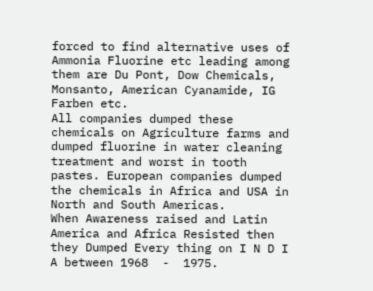forced to find alternative uses of Ammonia Fluorine etc leading among them are Du Pont, Dow Chemicals, Monsanto, American Cyanamide, IG Farben etc.
All companies dumped these chemicals on Agriculture farms and dumped fluorine in water cleaning treatment and worst in tooth pastes. European companies dumped the chemicals in Africa and USA in North and South Americas.
When Awareness raised and Latin America and Africa Resisted then  they Dumped Every thing on I N D I A between 1968  -  1975.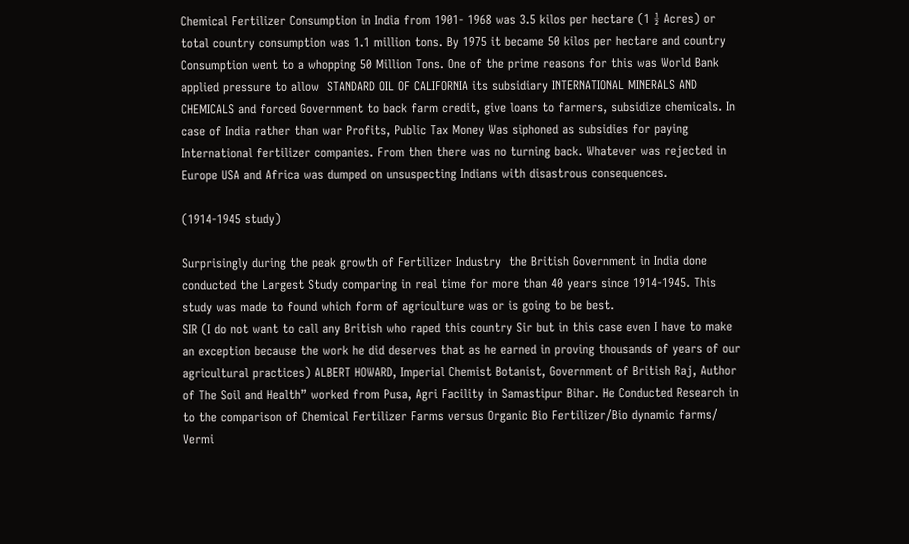Chemical Fertilizer Consumption in India from 1901- 1968 was 3.5 kilos per hectare (1 ½ Acres) or total country consumption was 1.1 million tons. By 1975 it became 50 kilos per hectare and country Consumption went to a whopping 50 Million Tons. One of the prime reasons for this was World Bank applied pressure to allow  STANDARD OIL OF CALIFORNIA its subsidiary INTERNATIONAL MINERALS AND CHEMICALS and forced Government to back farm credit, give loans to farmers, subsidize chemicals. In case of India rather than war Profits, Public Tax Money Was siphoned as subsidies for paying International fertilizer companies. From then there was no turning back. Whatever was rejected in Europe USA and Africa was dumped on unsuspecting Indians with disastrous consequences.

(1914-1945 study)

Surprisingly during the peak growth of Fertilizer Industry  the British Government in India done conducted the Largest Study comparing in real time for more than 40 years since 1914-1945. This study was made to found which form of agriculture was or is going to be best.
SIR (I do not want to call any British who raped this country Sir but in this case even I have to make an exception because the work he did deserves that as he earned in proving thousands of years of our agricultural practices) ALBERT HOWARD, Imperial Chemist Botanist, Government of British Raj, Author of The Soil and Health” worked from Pusa, Agri Facility in Samastipur Bihar. He Conducted Research in to the comparison of Chemical Fertilizer Farms versus Organic Bio Fertilizer/Bio dynamic farms/ Vermi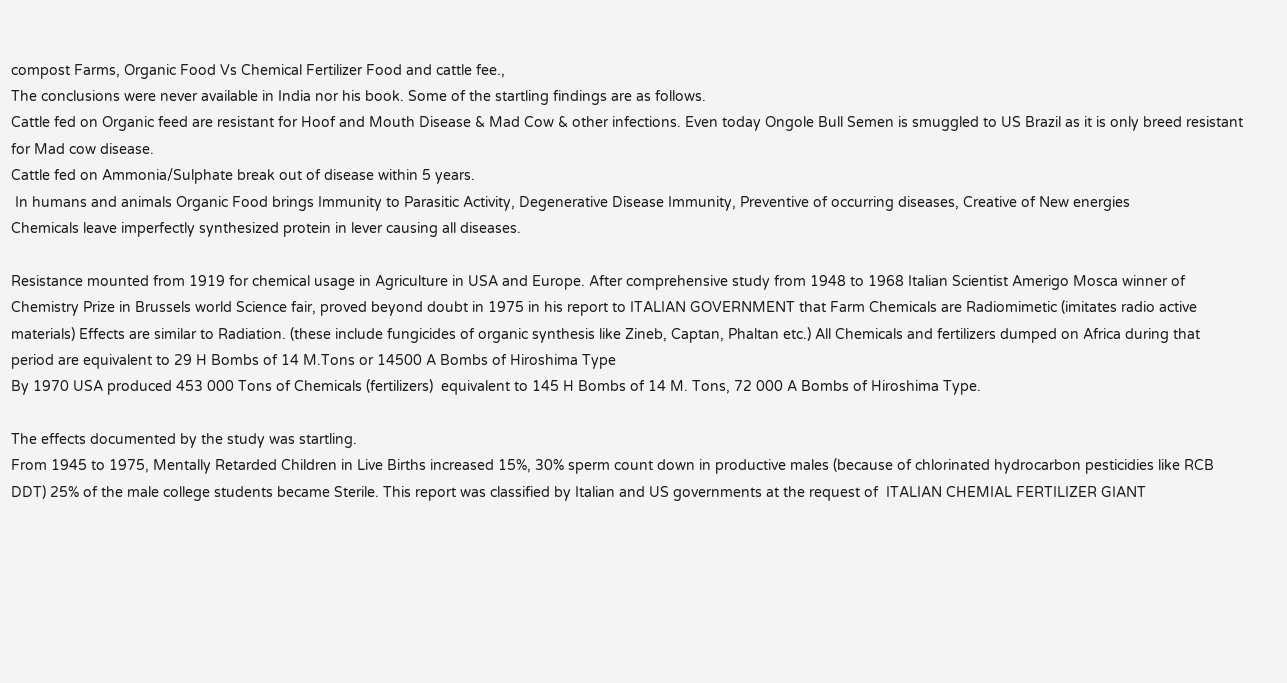compost Farms, Organic Food Vs Chemical Fertilizer Food and cattle fee.,
The conclusions were never available in India nor his book. Some of the startling findings are as follows.
Cattle fed on Organic feed are resistant for Hoof and Mouth Disease & Mad Cow & other infections. Even today Ongole Bull Semen is smuggled to US Brazil as it is only breed resistant for Mad cow disease.
Cattle fed on Ammonia/Sulphate break out of disease within 5 years.
 In humans and animals Organic Food brings Immunity to Parasitic Activity, Degenerative Disease Immunity, Preventive of occurring diseases, Creative of New energies
Chemicals leave imperfectly synthesized protein in lever causing all diseases.

Resistance mounted from 1919 for chemical usage in Agriculture in USA and Europe. After comprehensive study from 1948 to 1968 Italian Scientist Amerigo Mosca winner of Chemistry Prize in Brussels world Science fair, proved beyond doubt in 1975 in his report to ITALIAN GOVERNMENT that Farm Chemicals are Radiomimetic (imitates radio active materials) Effects are similar to Radiation. (these include fungicides of organic synthesis like Zineb, Captan, Phaltan etc.) All Chemicals and fertilizers dumped on Africa during that period are equivalent to 29 H Bombs of 14 M.Tons or 14500 A Bombs of Hiroshima Type
By 1970 USA produced 453 000 Tons of Chemicals (fertilizers)  equivalent to 145 H Bombs of 14 M. Tons, 72 000 A Bombs of Hiroshima Type.

The effects documented by the study was startling.
From 1945 to 1975, Mentally Retarded Children in Live Births increased 15%, 30% sperm count down in productive males (because of chlorinated hydrocarbon pesticidies like RCB DDT) 25% of the male college students became Sterile. This report was classified by Italian and US governments at the request of  ITALIAN CHEMIAL FERTILIZER GIANT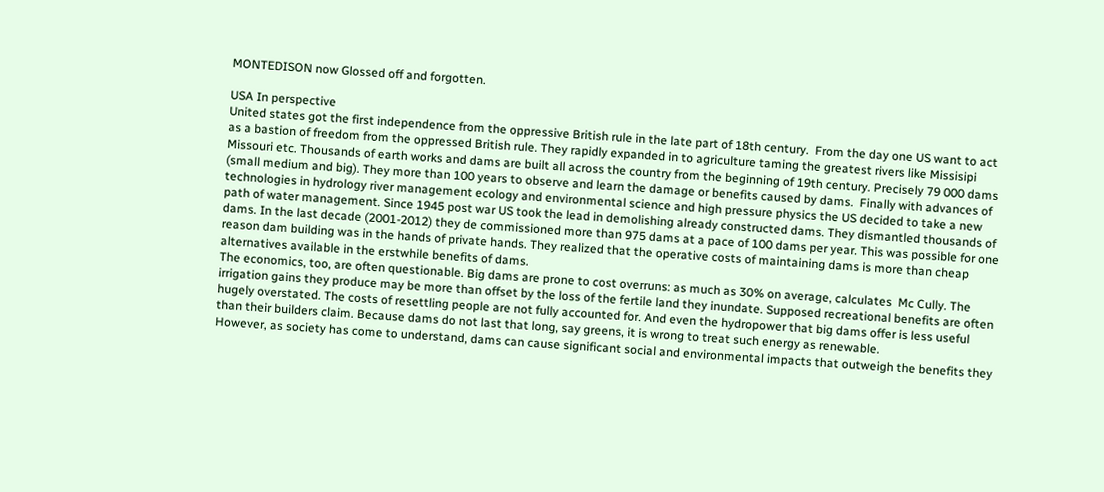MONTEDISON now Glossed off and forgotten.

USA In perspective
United states got the first independence from the oppressive British rule in the late part of 18th century.  From the day one US want to act as a bastion of freedom from the oppressed British rule. They rapidly expanded in to agriculture taming the greatest rivers like Missisipi Missouri etc. Thousands of earth works and dams are built all across the country from the beginning of 19th century. Precisely 79 000 dams (small medium and big). They more than 100 years to observe and learn the damage or benefits caused by dams.  Finally with advances of technologies in hydrology river management ecology and environmental science and high pressure physics the US decided to take a new path of water management. Since 1945 post war US took the lead in demolishing already constructed dams. They dismantled thousands of dams. In the last decade (2001-2012) they de commissioned more than 975 dams at a pace of 100 dams per year. This was possible for one reason dam building was in the hands of private hands. They realized that the operative costs of maintaining dams is more than cheap alternatives available in the erstwhile benefits of dams.
The economics, too, are often questionable. Big dams are prone to cost overruns: as much as 30% on average, calculates  Mc Cully. The irrigation gains they produce may be more than offset by the loss of the fertile land they inundate. Supposed recreational benefits are often hugely overstated. The costs of resettling people are not fully accounted for. And even the hydropower that big dams offer is less useful than their builders claim. Because dams do not last that long, say greens, it is wrong to treat such energy as renewable.
However, as society has come to understand, dams can cause significant social and environmental impacts that outweigh the benefits they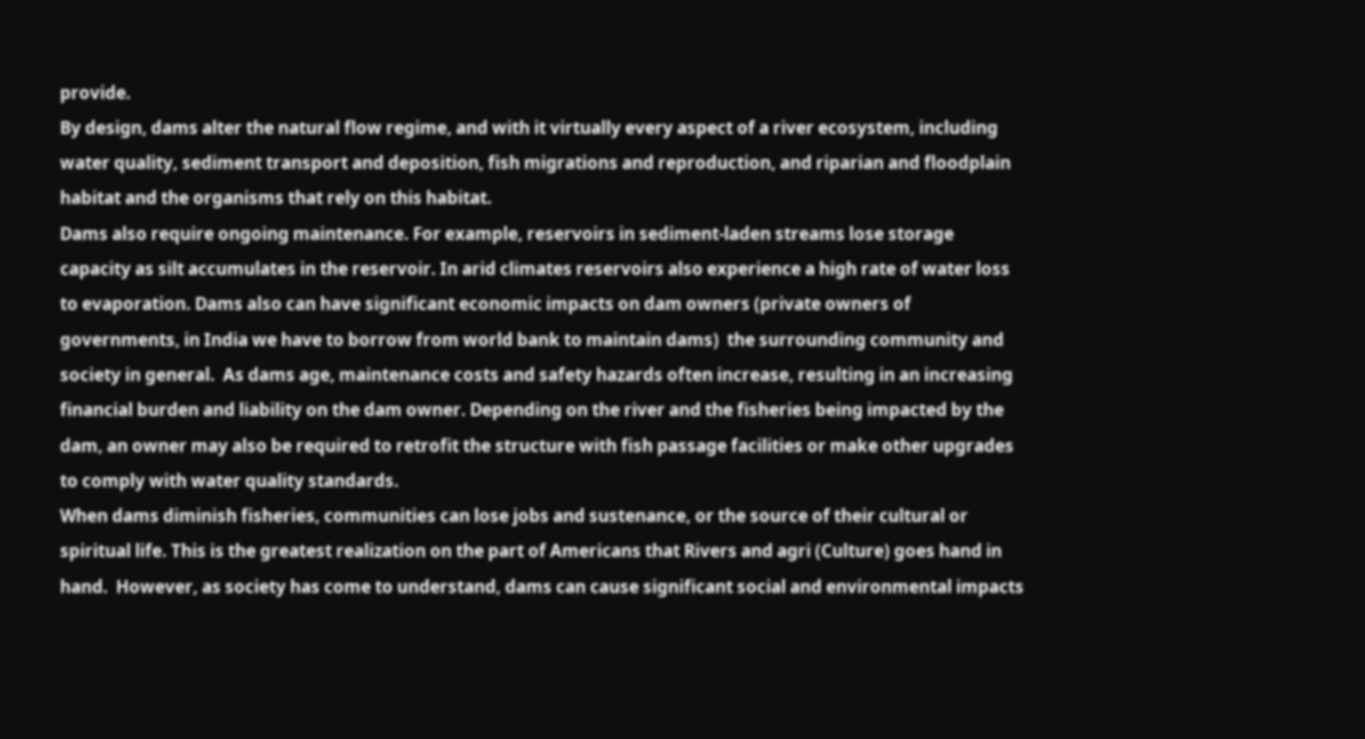provide.
By design, dams alter the natural flow regime, and with it virtually every aspect of a river ecosystem, including water quality, sediment transport and deposition, fish migrations and reproduction, and riparian and floodplain habitat and the organisms that rely on this habitat.
Dams also require ongoing maintenance. For example, reservoirs in sediment-laden streams lose storage capacity as silt accumulates in the reservoir. In arid climates reservoirs also experience a high rate of water loss to evaporation. Dams also can have significant economic impacts on dam owners (private owners of governments, in India we have to borrow from world bank to maintain dams)  the surrounding community and society in general.  As dams age, maintenance costs and safety hazards often increase, resulting in an increasing financial burden and liability on the dam owner. Depending on the river and the fisheries being impacted by the dam, an owner may also be required to retrofit the structure with fish passage facilities or make other upgrades to comply with water quality standards.
When dams diminish fisheries, communities can lose jobs and sustenance, or the source of their cultural or spiritual life. This is the greatest realization on the part of Americans that Rivers and agri (Culture) goes hand in hand.  However, as society has come to understand, dams can cause significant social and environmental impacts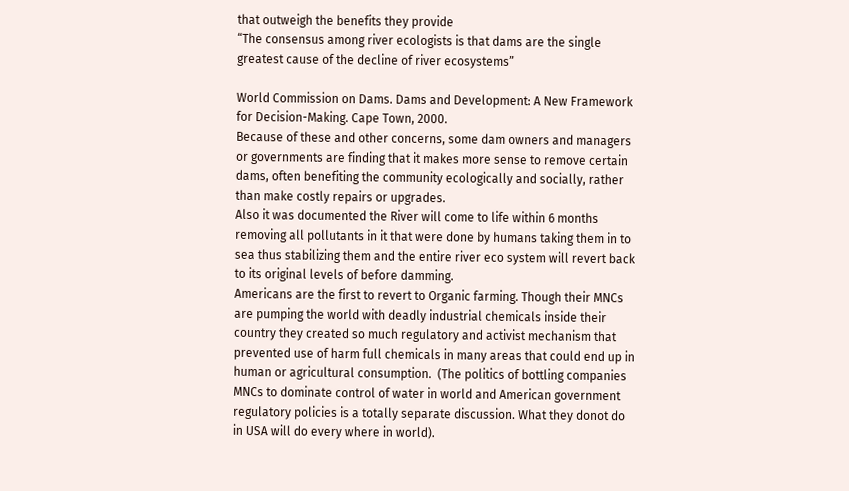that outweigh the benefits they provide
“The consensus among river ecologists is that dams are the single greatest cause of the decline of river ecosystems”

World Commission on Dams. Dams and Development: A New Framework for Decision-Making. Cape Town, 2000.
Because of these and other concerns, some dam owners and managers or governments are finding that it makes more sense to remove certain dams, often benefiting the community ecologically and socially, rather than make costly repairs or upgrades.
Also it was documented the River will come to life within 6 months removing all pollutants in it that were done by humans taking them in to sea thus stabilizing them and the entire river eco system will revert back to its original levels of before damming.
Americans are the first to revert to Organic farming. Though their MNCs are pumping the world with deadly industrial chemicals inside their country they created so much regulatory and activist mechanism that prevented use of harm full chemicals in many areas that could end up in human or agricultural consumption.  (The politics of bottling companies MNCs to dominate control of water in world and American government regulatory policies is a totally separate discussion. What they donot do in USA will do every where in world).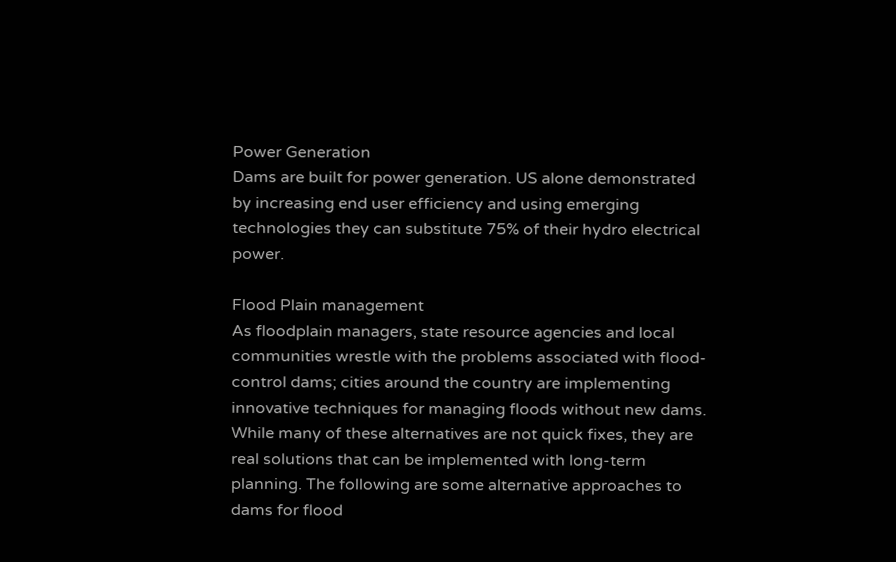Power Generation
Dams are built for power generation. US alone demonstrated by increasing end user efficiency and using emerging technologies they can substitute 75% of their hydro electrical power.

Flood Plain management
As floodplain managers, state resource agencies and local communities wrestle with the problems associated with flood-control dams; cities around the country are implementing innovative techniques for managing floods without new dams. While many of these alternatives are not quick fixes, they are real solutions that can be implemented with long-term planning. The following are some alternative approaches to dams for flood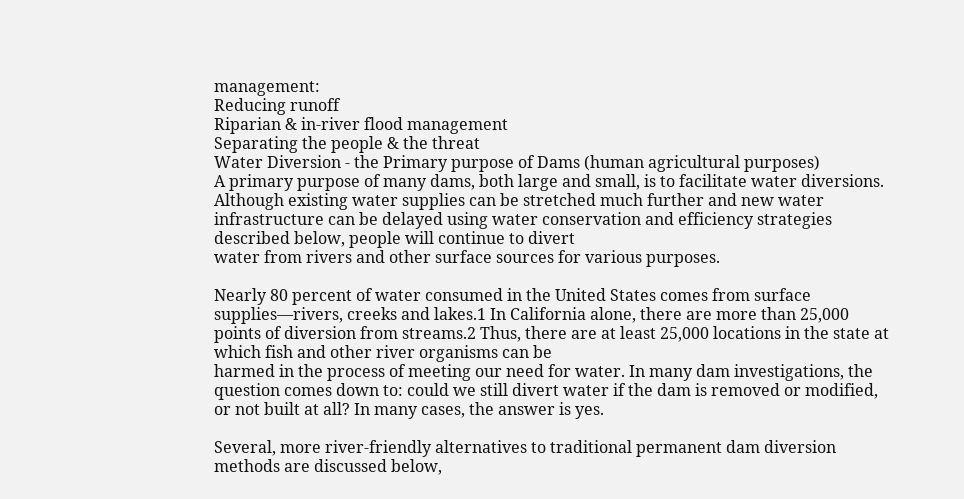management:
Reducing runoff
Riparian & in-river flood management
Separating the people & the threat
Water Diversion - the Primary purpose of Dams (human agricultural purposes)
A primary purpose of many dams, both large and small, is to facilitate water diversions. Although existing water supplies can be stretched much further and new water infrastructure can be delayed using water conservation and efficiency strategies described below, people will continue to divert
water from rivers and other surface sources for various purposes.

Nearly 80 percent of water consumed in the United States comes from surface supplies—rivers, creeks and lakes.1 In California alone, there are more than 25,000 points of diversion from streams.2 Thus, there are at least 25,000 locations in the state at which fish and other river organisms can be
harmed in the process of meeting our need for water. In many dam investigations, the question comes down to: could we still divert water if the dam is removed or modified, or not built at all? In many cases, the answer is yes.

Several, more river-friendly alternatives to traditional permanent dam diversion methods are discussed below,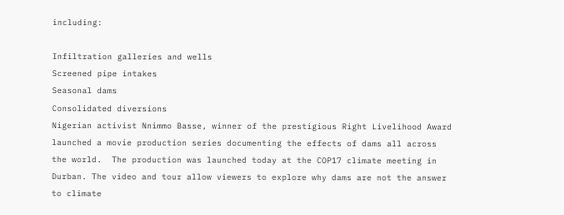including:

Infiltration galleries and wells
Screened pipe intakes
Seasonal dams
Consolidated diversions
Nigerian activist Nnimmo Basse, winner of the prestigious Right Livelihood Award launched a movie production series documenting the effects of dams all across the world.  The production was launched today at the COP17 climate meeting in Durban. The video and tour allow viewers to explore why dams are not the answer to climate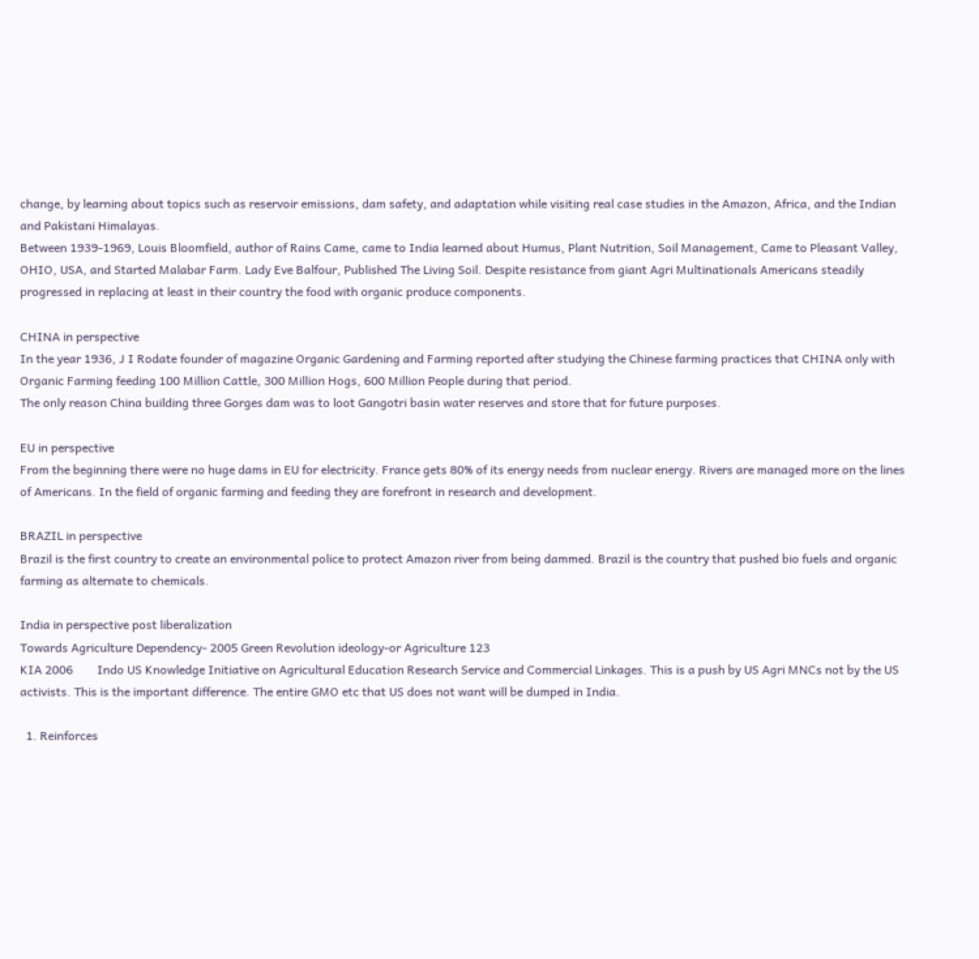change, by learning about topics such as reservoir emissions, dam safety, and adaptation while visiting real case studies in the Amazon, Africa, and the Indian and Pakistani Himalayas.
Between 1939-1969, Louis Bloomfield, author of Rains Came, came to India learned about Humus, Plant Nutrition, Soil Management, Came to Pleasant Valley, OHIO, USA, and Started Malabar Farm. Lady Eve Balfour, Published The Living Soil. Despite resistance from giant Agri Multinationals Americans steadily progressed in replacing at least in their country the food with organic produce components.

CHINA in perspective
In the year 1936, J I Rodate founder of magazine Organic Gardening and Farming reported after studying the Chinese farming practices that CHINA only with Organic Farming feeding 100 Million Cattle, 300 Million Hogs, 600 Million People during that period.
The only reason China building three Gorges dam was to loot Gangotri basin water reserves and store that for future purposes.

EU in perspective
From the beginning there were no huge dams in EU for electricity. France gets 80% of its energy needs from nuclear energy. Rivers are managed more on the lines of Americans. In the field of organic farming and feeding they are forefront in research and development.

BRAZIL in perspective
Brazil is the first country to create an environmental police to protect Amazon river from being dammed. Brazil is the country that pushed bio fuels and organic farming as alternate to chemicals.

India in perspective post liberalization
Towards Agriculture Dependency- 2005 Green Revolution ideology-or Agriculture 123
KIA 2006        Indo US Knowledge Initiative on Agricultural Education Research Service and Commercial Linkages. This is a push by US Agri MNCs not by the US activists. This is the important difference. The entire GMO etc that US does not want will be dumped in India.

  1. Reinforces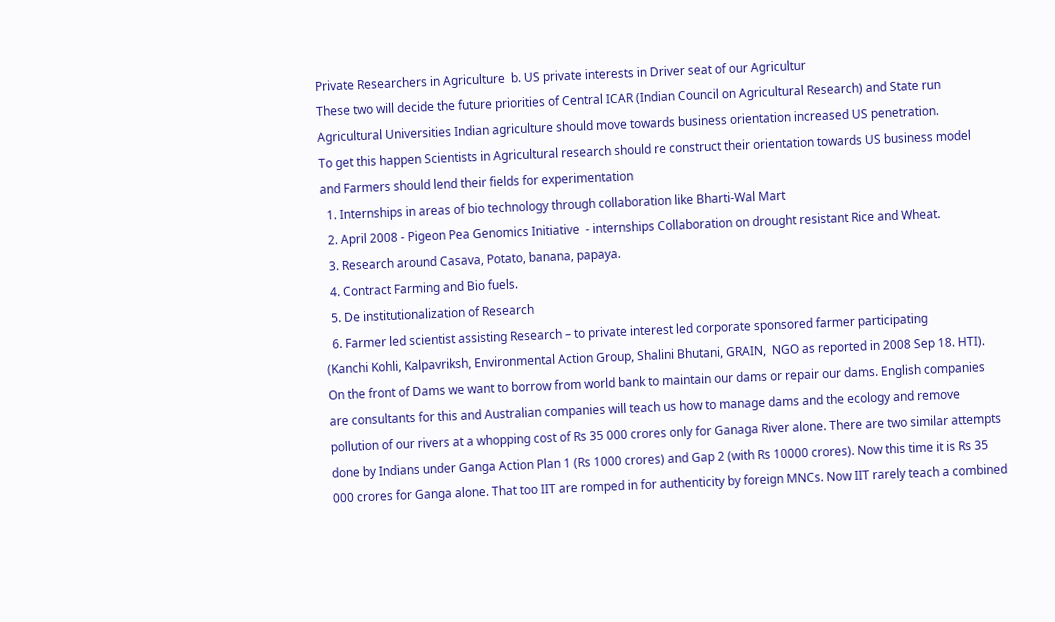Private Researchers in Agriculture  b. US private interests in Driver seat of our Agricultur
These two will decide the future priorities of Central ICAR (Indian Council on Agricultural Research) and State run Agricultural Universities Indian agriculture should move towards business orientation increased US penetration.
To get this happen Scientists in Agricultural research should re construct their orientation towards US business model and Farmers should lend their fields for experimentation
  1. Internships in areas of bio technology through collaboration like Bharti-Wal Mart
  2. April 2008 - Pigeon Pea Genomics Initiative  - internships Collaboration on drought resistant Rice and Wheat.
  3. Research around Casava, Potato, banana, papaya.
  4. Contract Farming and Bio fuels.
  5. De institutionalization of Research
  6. Farmer led scientist assisting Research – to private interest led corporate sponsored farmer participating
(Kanchi Kohli, Kalpavriksh, Environmental Action Group, Shalini Bhutani, GRAIN,  NGO as reported in 2008 Sep 18. HTI).
On the front of Dams we want to borrow from world bank to maintain our dams or repair our dams. English companies are consultants for this and Australian companies will teach us how to manage dams and the ecology and remove pollution of our rivers at a whopping cost of Rs 35 000 crores only for Ganaga River alone. There are two similar attempts done by Indians under Ganga Action Plan 1 (Rs 1000 crores) and Gap 2 (with Rs 10000 crores). Now this time it is Rs 35 000 crores for Ganga alone. That too IIT are romped in for authenticity by foreign MNCs. Now IIT rarely teach a combined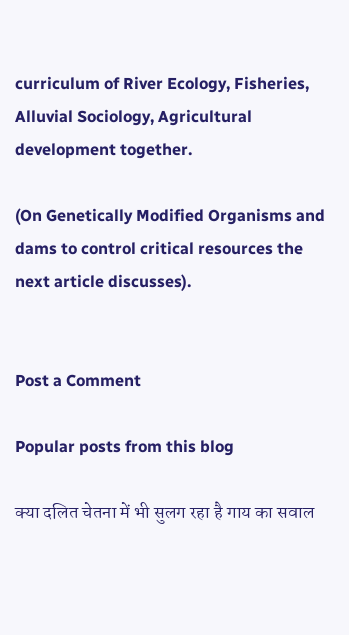curriculum of River Ecology, Fisheries, Alluvial Sociology, Agricultural development together.

(On Genetically Modified Organisms and dams to control critical resources the next article discusses).


Post a Comment

Popular posts from this blog

क्या दलित चेतना में भी सुलग रहा है गाय का सवाल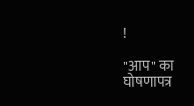!

"आप" का घोषणापत्र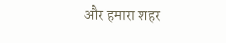और हमारा शहर